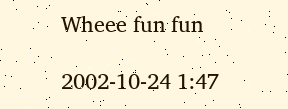Wheee fun fun

2002-10-24 1:47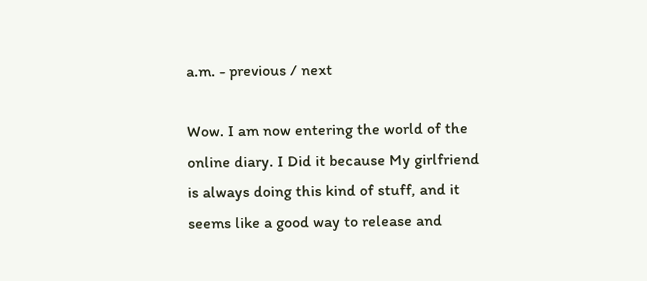a.m. - previous / next

Wow. I am now entering the world of the online diary. I Did it because My girlfriend is always doing this kind of stuff, and it seems like a good way to release and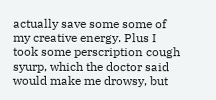actually save some some of my creative energy. Plus I took some perscription cough syurp, which the doctor said would make me drowsy, but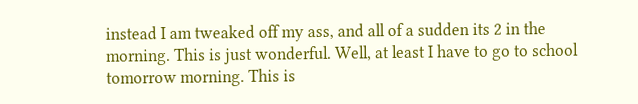instead I am tweaked off my ass, and all of a sudden its 2 in the morning. This is just wonderful. Well, at least I have to go to school tomorrow morning. This is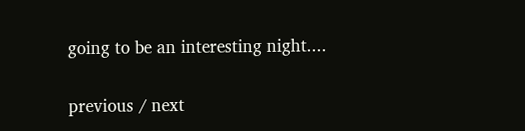going to be an interesting night....

previous / next